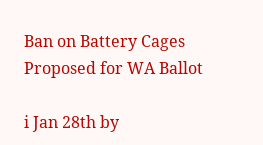Ban on Battery Cages Proposed for WA Ballot

i Jan 28th by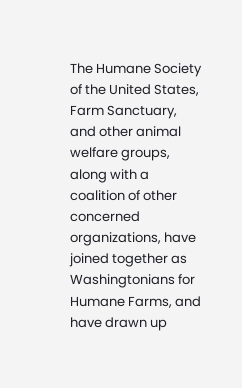The Humane Society of the United States, Farm Sanctuary, and other animal welfare groups, along with a coalition of other concerned organizations, have joined together as Washingtonians for Humane Farms, and have drawn up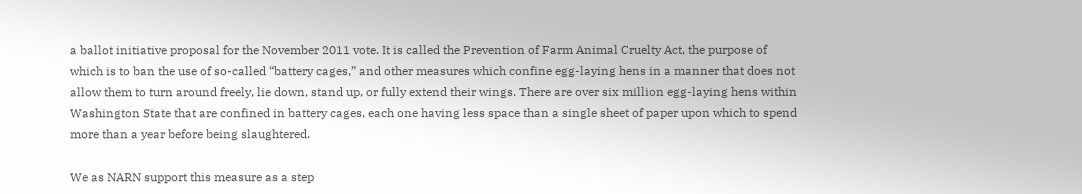a ballot initiative proposal for the November 2011 vote. It is called the Prevention of Farm Animal Cruelty Act, the purpose of which is to ban the use of so-called “battery cages,” and other measures which confine egg-laying hens in a manner that does not allow them to turn around freely, lie down, stand up, or fully extend their wings. There are over six million egg-laying hens within Washington State that are confined in battery cages, each one having less space than a single sheet of paper upon which to spend more than a year before being slaughtered.

We as NARN support this measure as a step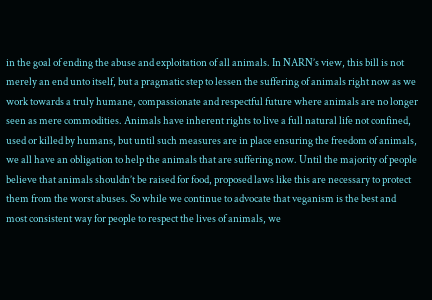in the goal of ending the abuse and exploitation of all animals. In NARN’s view, this bill is not merely an end unto itself, but a pragmatic step to lessen the suffering of animals right now as we work towards a truly humane, compassionate and respectful future where animals are no longer seen as mere commodities. Animals have inherent rights to live a full natural life not confined, used or killed by humans, but until such measures are in place ensuring the freedom of animals, we all have an obligation to help the animals that are suffering now. Until the majority of people believe that animals shouldn’t be raised for food, proposed laws like this are necessary to protect them from the worst abuses. So while we continue to advocate that veganism is the best and most consistent way for people to respect the lives of animals, we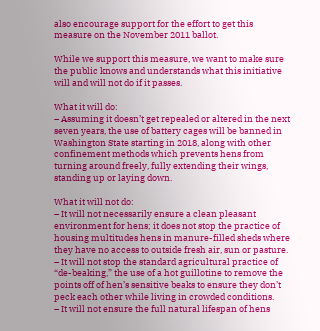also encourage support for the effort to get this measure on the November 2011 ballot.

While we support this measure, we want to make sure the public knows and understands what this initiative will and will not do if it passes.

What it will do:
– Assuming it doesn’t get repealed or altered in the next seven years, the use of battery cages will be banned in Washington State starting in 2018, along with other confinement methods which prevents hens from turning around freely, fully extending their wings, standing up or laying down.

What it will not do:
– It will not necessarily ensure a clean pleasant environment for hens; it does not stop the practice of housing multitudes hens in manure-filled sheds where they have no access to outside fresh air, sun or pasture.
– It will not stop the standard agricultural practice of “de-beaking,” the use of a hot guillotine to remove the points off of hen’s sensitive beaks to ensure they don’t peck each other while living in crowded conditions.
– It will not ensure the full natural lifespan of hens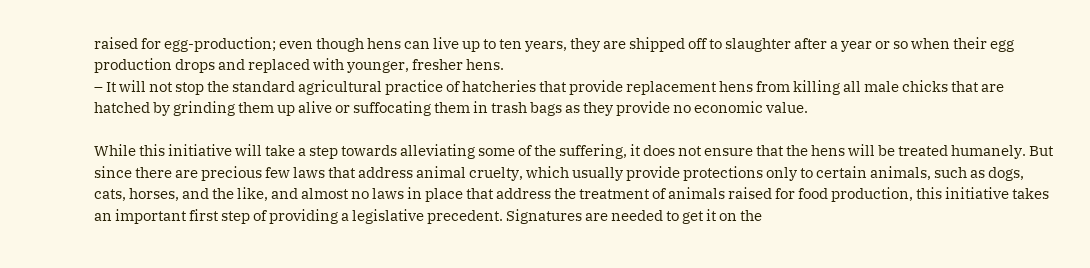raised for egg-production; even though hens can live up to ten years, they are shipped off to slaughter after a year or so when their egg production drops and replaced with younger, fresher hens.
– It will not stop the standard agricultural practice of hatcheries that provide replacement hens from killing all male chicks that are hatched by grinding them up alive or suffocating them in trash bags as they provide no economic value.

While this initiative will take a step towards alleviating some of the suffering, it does not ensure that the hens will be treated humanely. But since there are precious few laws that address animal cruelty, which usually provide protections only to certain animals, such as dogs, cats, horses, and the like, and almost no laws in place that address the treatment of animals raised for food production, this initiative takes an important first step of providing a legislative precedent. Signatures are needed to get it on the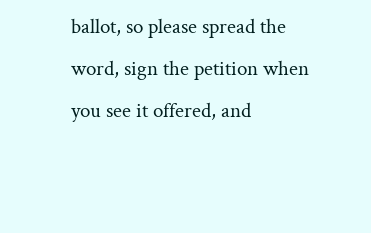ballot, so please spread the word, sign the petition when you see it offered, and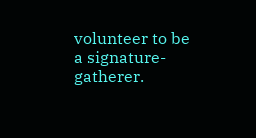volunteer to be a signature-gatherer.